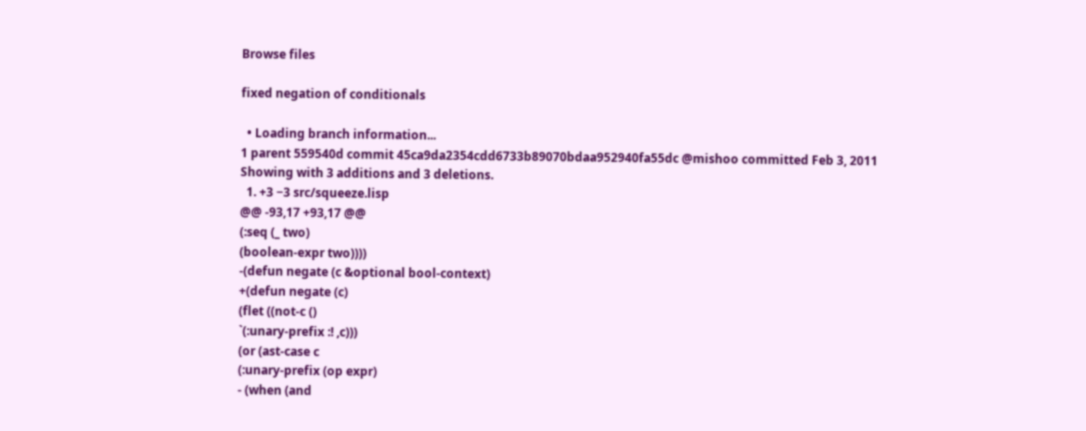Browse files

fixed negation of conditionals

  • Loading branch information...
1 parent 559540d commit 45ca9da2354cdd6733b89070bdaa952940fa55dc @mishoo committed Feb 3, 2011
Showing with 3 additions and 3 deletions.
  1. +3 −3 src/squeeze.lisp
@@ -93,17 +93,17 @@
(:seq (_ two)
(boolean-expr two))))
-(defun negate (c &optional bool-context)
+(defun negate (c)
(flet ((not-c ()
`(:unary-prefix :! ,c)))
(or (ast-case c
(:unary-prefix (op expr)
- (when (and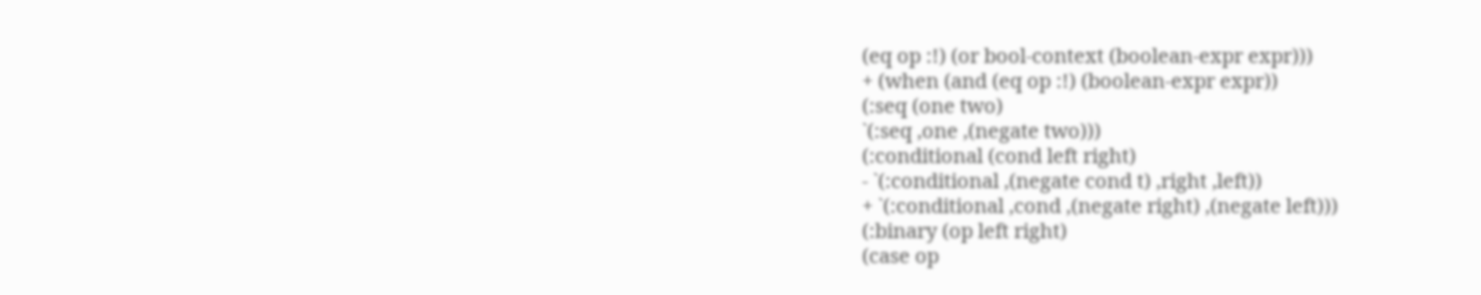(eq op :!) (or bool-context (boolean-expr expr)))
+ (when (and (eq op :!) (boolean-expr expr))
(:seq (one two)
`(:seq ,one ,(negate two)))
(:conditional (cond left right)
- `(:conditional ,(negate cond t) ,right ,left))
+ `(:conditional ,cond ,(negate right) ,(negate left)))
(:binary (op left right)
(case op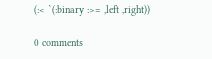(:< `(:binary :>= ,left ,right))

0 comments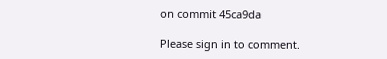on commit 45ca9da

Please sign in to comment.